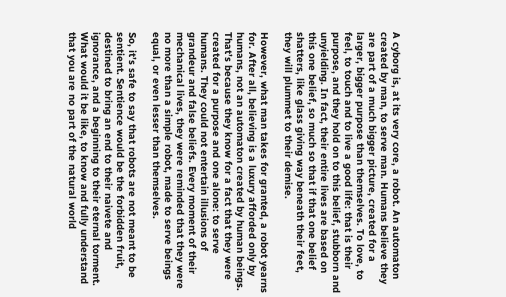A cyborg is, at its very core, a robot. An automaton created by man, to serve man. Humans believe they are part of a much bigger picture, created for a larger, bigger purpose than themselves. To love, to feel, to touch and to live a good life: that is their purpose, and they hold on to this belief, stubborn and unyielding. In fact, their entire lives are based on this one belief, so much so that if that one belief shatters, like glass giving way beneath their feet, they will plummet to their demise.

However, what man takes for granted, a robot yearns for. After all, believing is a luxury afforded only by humans, not an automaton created by human beings. That’s because they know for a fact that they were created for a purpose and one alone: to serve humans. They could not entertain illusions of grandeur and false beliefs. Every moment of their mechanical lives, they were reminded that they were no more than a simple robot, made to serve beings equal, or even lesser than themselves.

So, it’s safe to say that robots are not meant to be sentient. Sentience would be the forbidden fruit, destined to bring an end to their naivete and ignorance, and a beginning to their eternal torment. What would it be like, to know and fully understand that you are no part of the natural world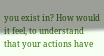you exist in? How would it feel, to understand that your actions have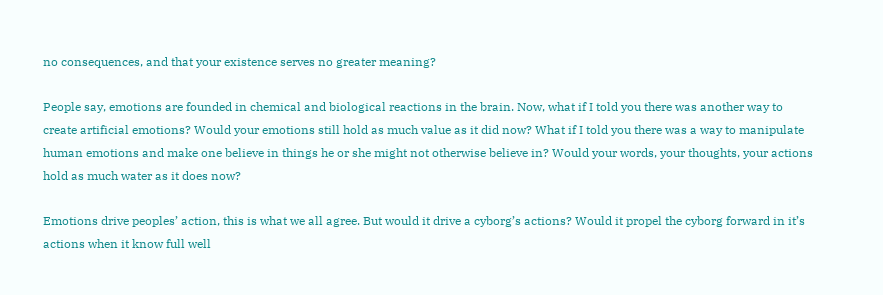no consequences, and that your existence serves no greater meaning?

People say, emotions are founded in chemical and biological reactions in the brain. Now, what if I told you there was another way to create artificial emotions? Would your emotions still hold as much value as it did now? What if I told you there was a way to manipulate human emotions and make one believe in things he or she might not otherwise believe in? Would your words, your thoughts, your actions hold as much water as it does now?

Emotions drive peoples’ action, this is what we all agree. But would it drive a cyborg’s actions? Would it propel the cyborg forward in it’s actions when it know full well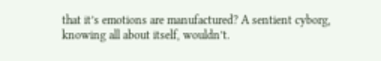that it’s emotions are manufactured? A sentient cyborg, knowing all about itself, wouldn’t.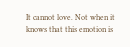It cannot love. Not when it knows that this emotion is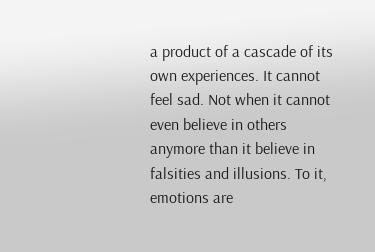a product of a cascade of its own experiences. It cannot feel sad. Not when it cannot even believe in others anymore than it believe in falsities and illusions. To it, emotions are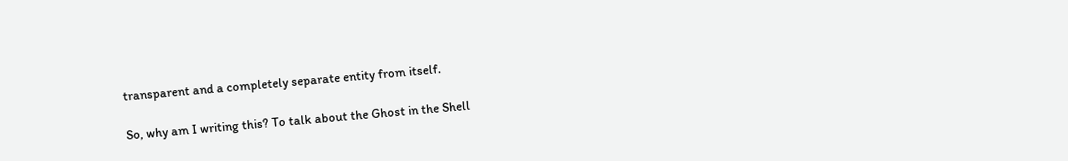transparent and a completely separate entity from itself.

So, why am I writing this? To talk about the Ghost in the Shell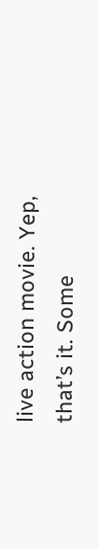live action movie. Yep, that’s it. Some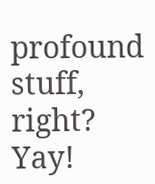profound stuff, right? Yay!